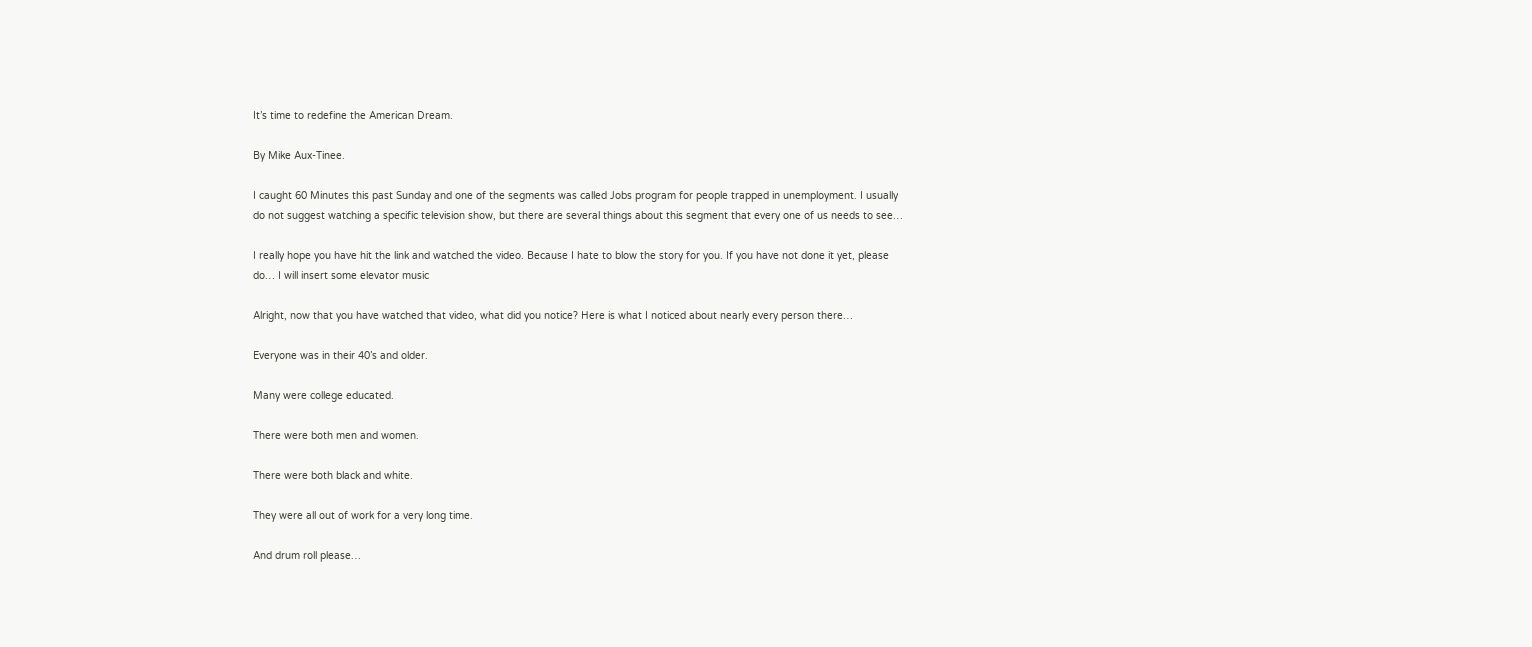It’s time to redefine the American Dream.

By Mike Aux-Tinee.

I caught 60 Minutes this past Sunday and one of the segments was called Jobs program for people trapped in unemployment. I usually do not suggest watching a specific television show, but there are several things about this segment that every one of us needs to see…

I really hope you have hit the link and watched the video. Because I hate to blow the story for you. If you have not done it yet, please do… I will insert some elevator music

Alright, now that you have watched that video, what did you notice? Here is what I noticed about nearly every person there…

Everyone was in their 40’s and older.

Many were college educated.

There were both men and women.

There were both black and white.

They were all out of work for a very long time.

And drum roll please…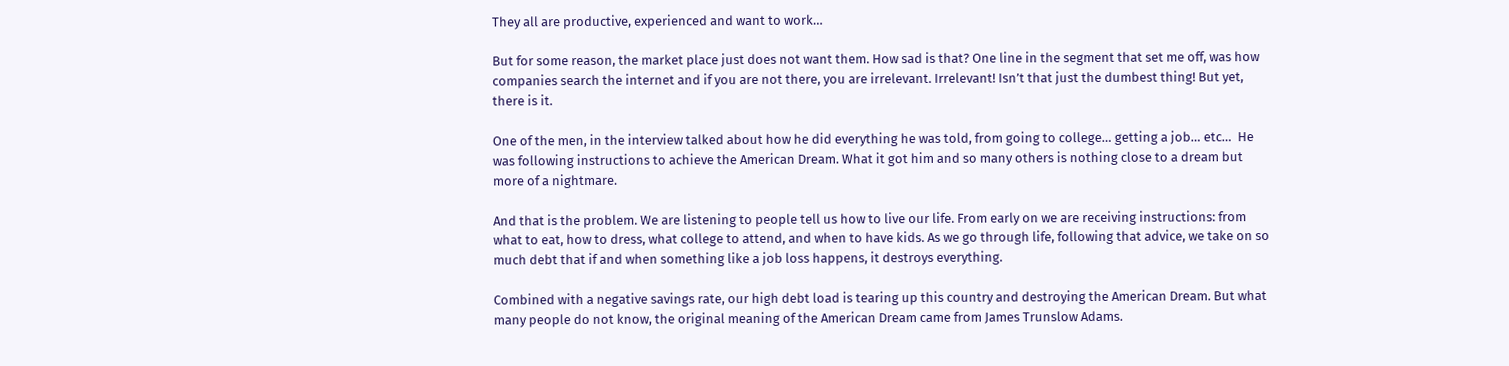They all are productive, experienced and want to work…

But for some reason, the market place just does not want them. How sad is that? One line in the segment that set me off, was how companies search the internet and if you are not there, you are irrelevant. Irrelevant! Isn’t that just the dumbest thing! But yet, there is it.

One of the men, in the interview talked about how he did everything he was told, from going to college… getting a job… etc…  He was following instructions to achieve the American Dream. What it got him and so many others is nothing close to a dream but more of a nightmare.

And that is the problem. We are listening to people tell us how to live our life. From early on we are receiving instructions: from what to eat, how to dress, what college to attend, and when to have kids. As we go through life, following that advice, we take on so much debt that if and when something like a job loss happens, it destroys everything.

Combined with a negative savings rate, our high debt load is tearing up this country and destroying the American Dream. But what many people do not know, the original meaning of the American Dream came from James Trunslow Adams.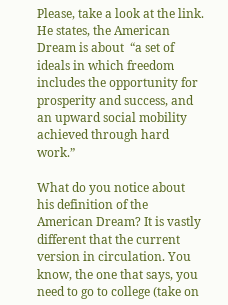Please, take a look at the link. He states, the American Dream is about  “a set of ideals in which freedom includes the opportunity for prosperity and success, and an upward social mobility achieved through hard work.”

What do you notice about his definition of the American Dream? It is vastly different that the current version in circulation. You know, the one that says, you need to go to college (take on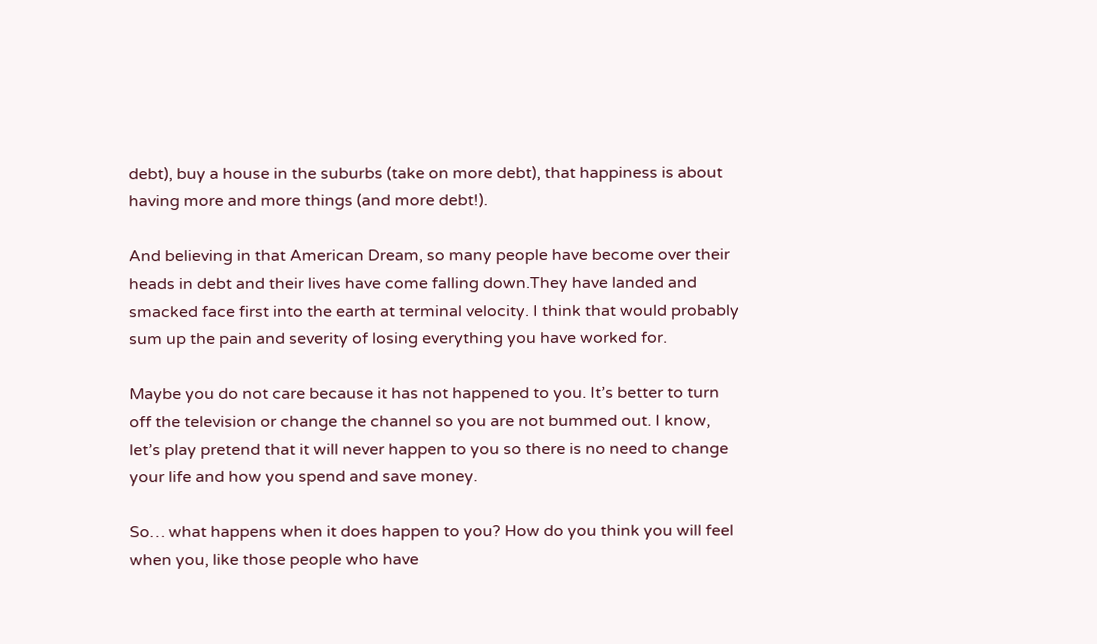debt), buy a house in the suburbs (take on more debt), that happiness is about having more and more things (and more debt!).

And believing in that American Dream, so many people have become over their heads in debt and their lives have come falling down.They have landed and smacked face first into the earth at terminal velocity. I think that would probably sum up the pain and severity of losing everything you have worked for.

Maybe you do not care because it has not happened to you. It’s better to turn off the television or change the channel so you are not bummed out. I know, let’s play pretend that it will never happen to you so there is no need to change your life and how you spend and save money.

So… what happens when it does happen to you? How do you think you will feel when you, like those people who have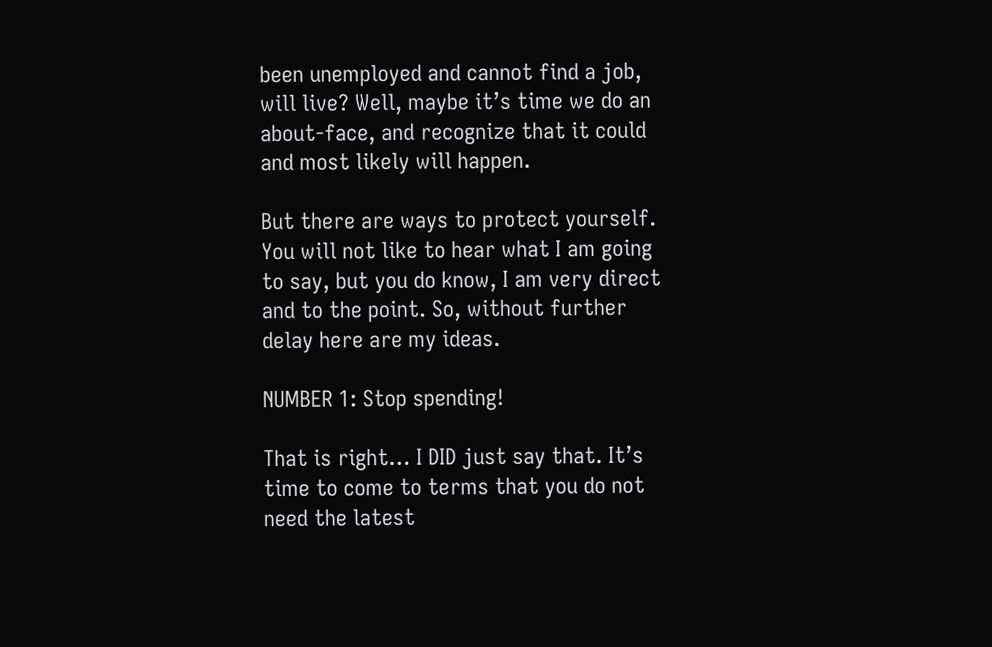been unemployed and cannot find a job, will live? Well, maybe it’s time we do an about-face, and recognize that it could and most likely will happen.

But there are ways to protect yourself. You will not like to hear what I am going to say, but you do know, I am very direct and to the point. So, without further delay here are my ideas.

NUMBER 1: Stop spending!

That is right… I DID just say that. It’s time to come to terms that you do not need the latest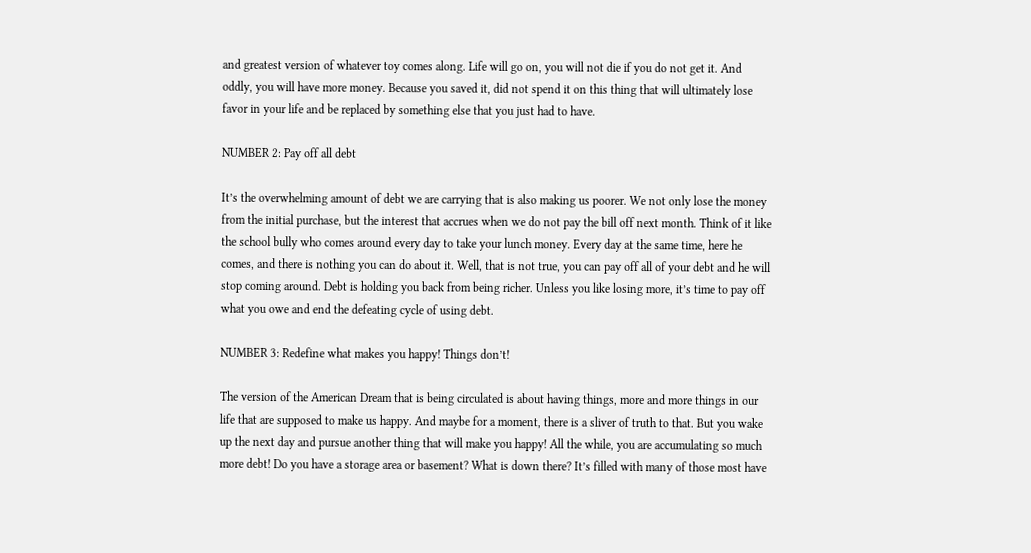and greatest version of whatever toy comes along. Life will go on, you will not die if you do not get it. And oddly, you will have more money. Because you saved it, did not spend it on this thing that will ultimately lose favor in your life and be replaced by something else that you just had to have.

NUMBER 2: Pay off all debt

It’s the overwhelming amount of debt we are carrying that is also making us poorer. We not only lose the money from the initial purchase, but the interest that accrues when we do not pay the bill off next month. Think of it like the school bully who comes around every day to take your lunch money. Every day at the same time, here he comes, and there is nothing you can do about it. Well, that is not true, you can pay off all of your debt and he will stop coming around. Debt is holding you back from being richer. Unless you like losing more, it’s time to pay off what you owe and end the defeating cycle of using debt.

NUMBER 3: Redefine what makes you happy! Things don’t!

The version of the American Dream that is being circulated is about having things, more and more things in our life that are supposed to make us happy. And maybe for a moment, there is a sliver of truth to that. But you wake up the next day and pursue another thing that will make you happy! All the while, you are accumulating so much more debt! Do you have a storage area or basement? What is down there? It’s filled with many of those most have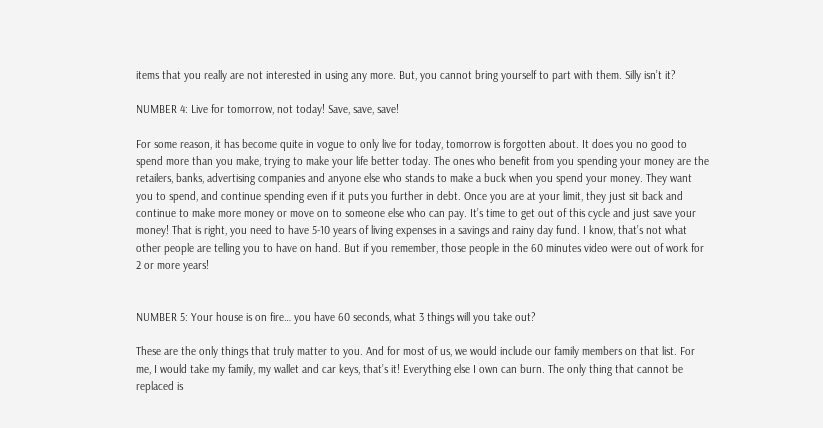items that you really are not interested in using any more. But, you cannot bring yourself to part with them. Silly isn’t it?

NUMBER 4: Live for tomorrow, not today! Save, save, save!

For some reason, it has become quite in vogue to only live for today, tomorrow is forgotten about. It does you no good to spend more than you make, trying to make your life better today. The ones who benefit from you spending your money are the retailers, banks, advertising companies and anyone else who stands to make a buck when you spend your money. They want you to spend, and continue spending even if it puts you further in debt. Once you are at your limit, they just sit back and continue to make more money or move on to someone else who can pay. It’s time to get out of this cycle and just save your money! That is right, you need to have 5-10 years of living expenses in a savings and rainy day fund. I know, that’s not what other people are telling you to have on hand. But if you remember, those people in the 60 minutes video were out of work for 2 or more years!


NUMBER 5: Your house is on fire… you have 60 seconds, what 3 things will you take out?

These are the only things that truly matter to you. And for most of us, we would include our family members on that list. For me, I would take my family, my wallet and car keys, that’s it! Everything else I own can burn. The only thing that cannot be replaced is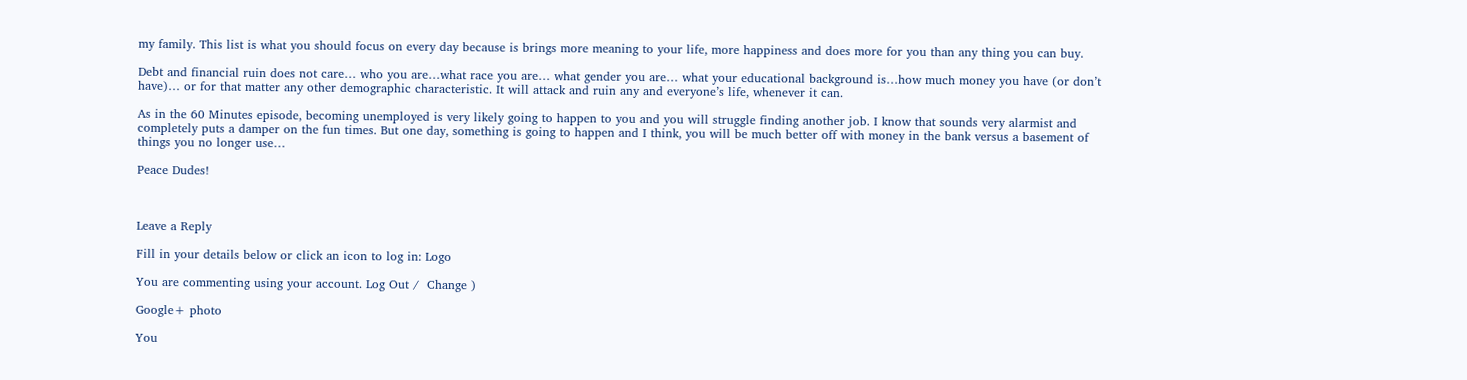my family. This list is what you should focus on every day because is brings more meaning to your life, more happiness and does more for you than any thing you can buy.

Debt and financial ruin does not care… who you are…what race you are… what gender you are… what your educational background is…how much money you have (or don’t have)… or for that matter any other demographic characteristic. It will attack and ruin any and everyone’s life, whenever it can.

As in the 60 Minutes episode, becoming unemployed is very likely going to happen to you and you will struggle finding another job. I know that sounds very alarmist and completely puts a damper on the fun times. But one day, something is going to happen and I think, you will be much better off with money in the bank versus a basement of things you no longer use…

Peace Dudes!



Leave a Reply

Fill in your details below or click an icon to log in: Logo

You are commenting using your account. Log Out /  Change )

Google+ photo

You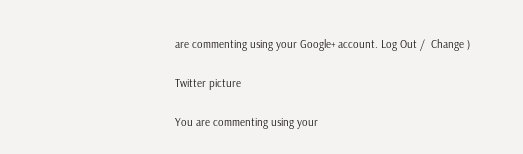are commenting using your Google+ account. Log Out /  Change )

Twitter picture

You are commenting using your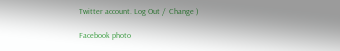Twitter account. Log Out /  Change )

Facebook photo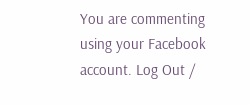You are commenting using your Facebook account. Log Out /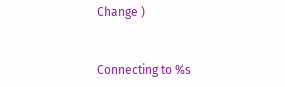Change )


Connecting to %s